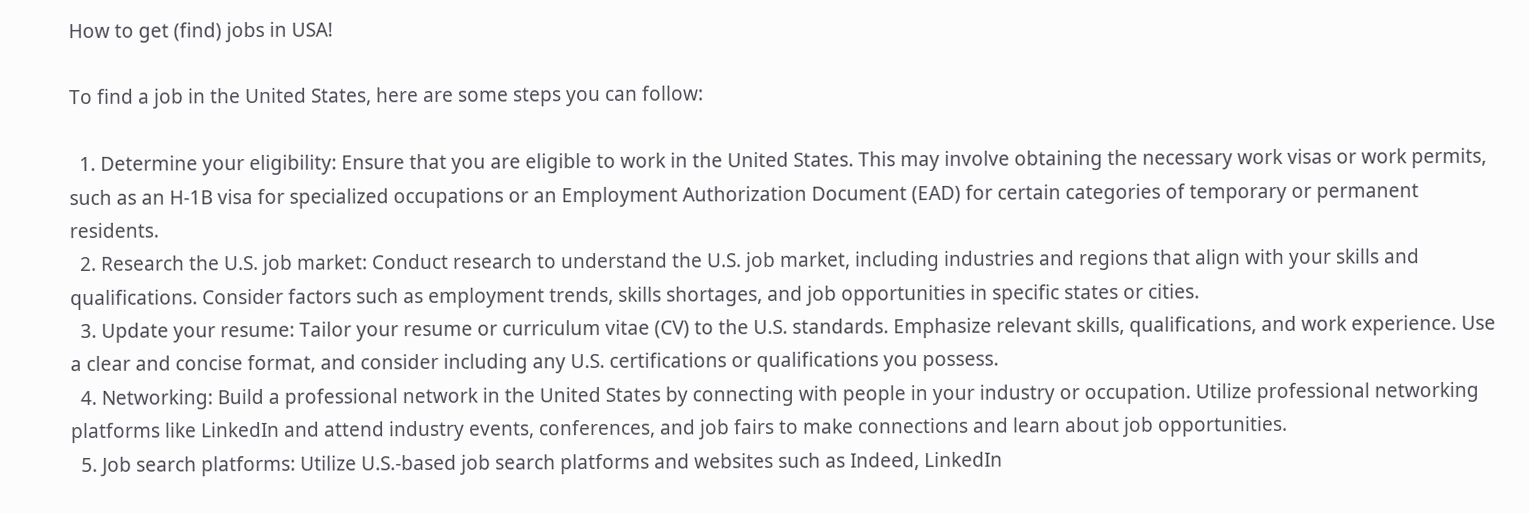How to get (find) jobs in USA!

To find a job in the United States, here are some steps you can follow:

  1. Determine your eligibility: Ensure that you are eligible to work in the United States. This may involve obtaining the necessary work visas or work permits, such as an H-1B visa for specialized occupations or an Employment Authorization Document (EAD) for certain categories of temporary or permanent residents.
  2. Research the U.S. job market: Conduct research to understand the U.S. job market, including industries and regions that align with your skills and qualifications. Consider factors such as employment trends, skills shortages, and job opportunities in specific states or cities.
  3. Update your resume: Tailor your resume or curriculum vitae (CV) to the U.S. standards. Emphasize relevant skills, qualifications, and work experience. Use a clear and concise format, and consider including any U.S. certifications or qualifications you possess.
  4. Networking: Build a professional network in the United States by connecting with people in your industry or occupation. Utilize professional networking platforms like LinkedIn and attend industry events, conferences, and job fairs to make connections and learn about job opportunities.
  5. Job search platforms: Utilize U.S.-based job search platforms and websites such as Indeed, LinkedIn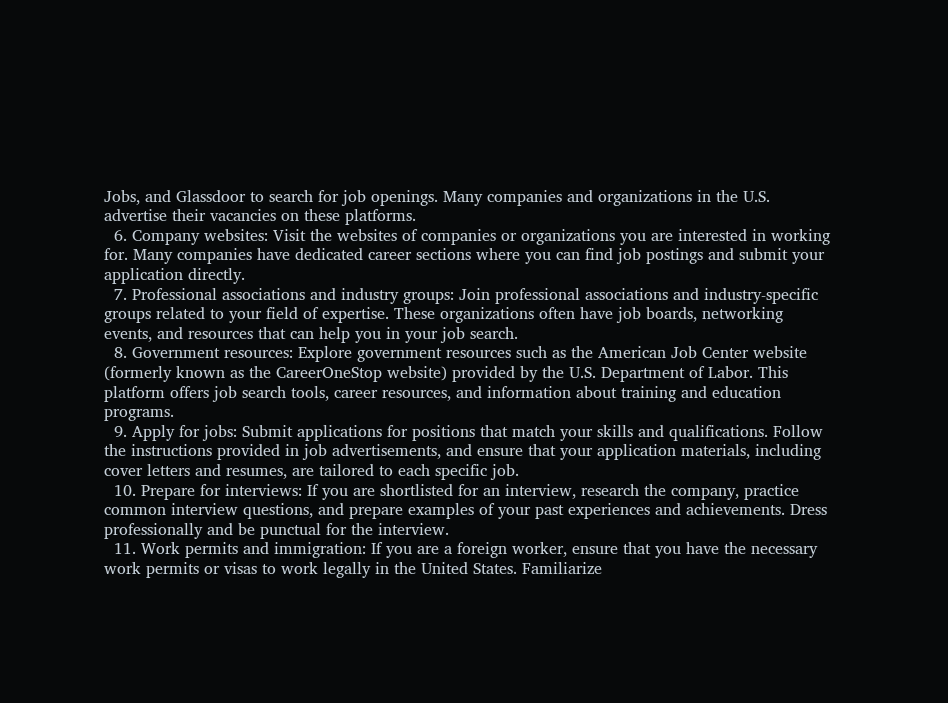Jobs, and Glassdoor to search for job openings. Many companies and organizations in the U.S. advertise their vacancies on these platforms.
  6. Company websites: Visit the websites of companies or organizations you are interested in working for. Many companies have dedicated career sections where you can find job postings and submit your application directly.
  7. Professional associations and industry groups: Join professional associations and industry-specific groups related to your field of expertise. These organizations often have job boards, networking events, and resources that can help you in your job search.
  8. Government resources: Explore government resources such as the American Job Center website (formerly known as the CareerOneStop website) provided by the U.S. Department of Labor. This platform offers job search tools, career resources, and information about training and education programs.
  9. Apply for jobs: Submit applications for positions that match your skills and qualifications. Follow the instructions provided in job advertisements, and ensure that your application materials, including cover letters and resumes, are tailored to each specific job.
  10. Prepare for interviews: If you are shortlisted for an interview, research the company, practice common interview questions, and prepare examples of your past experiences and achievements. Dress professionally and be punctual for the interview.
  11. Work permits and immigration: If you are a foreign worker, ensure that you have the necessary work permits or visas to work legally in the United States. Familiarize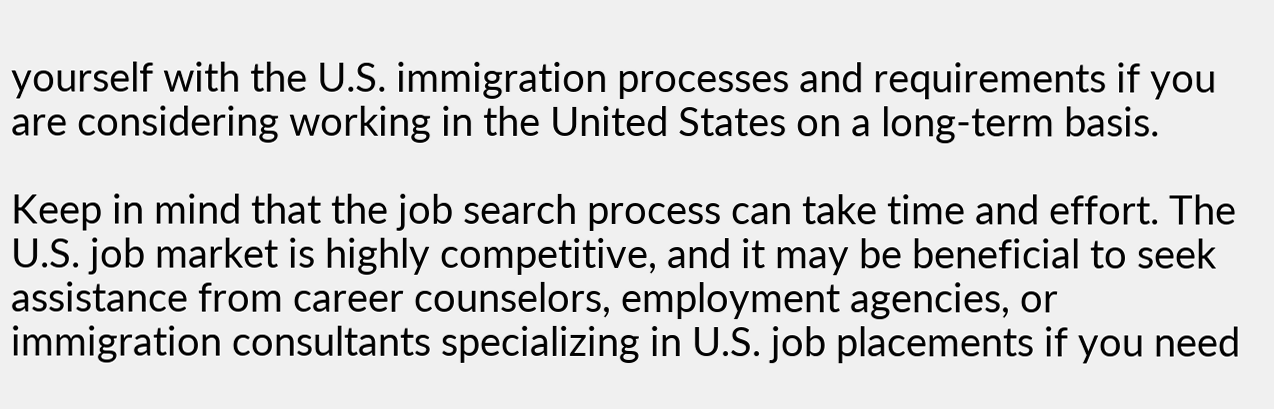yourself with the U.S. immigration processes and requirements if you are considering working in the United States on a long-term basis.

Keep in mind that the job search process can take time and effort. The U.S. job market is highly competitive, and it may be beneficial to seek assistance from career counselors, employment agencies, or immigration consultants specializing in U.S. job placements if you need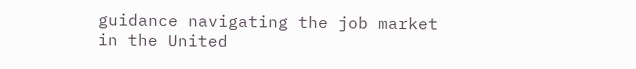guidance navigating the job market in the United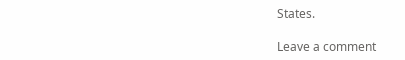States.

Leave a comment